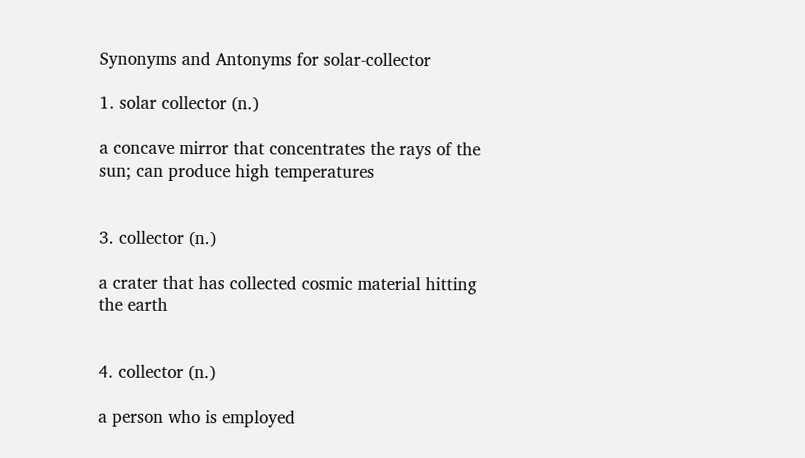Synonyms and Antonyms for solar-collector

1. solar collector (n.)

a concave mirror that concentrates the rays of the sun; can produce high temperatures


3. collector (n.)

a crater that has collected cosmic material hitting the earth


4. collector (n.)

a person who is employed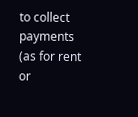to collect payments (as for rent or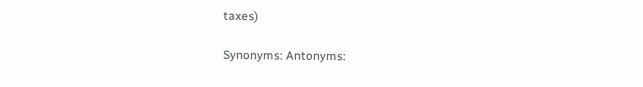taxes)

Synonyms: Antonyms: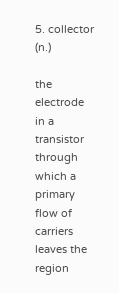5. collector (n.)

the electrode in a transistor through which a primary flow of carriers leaves the region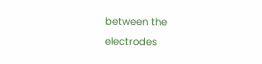between the electrodes